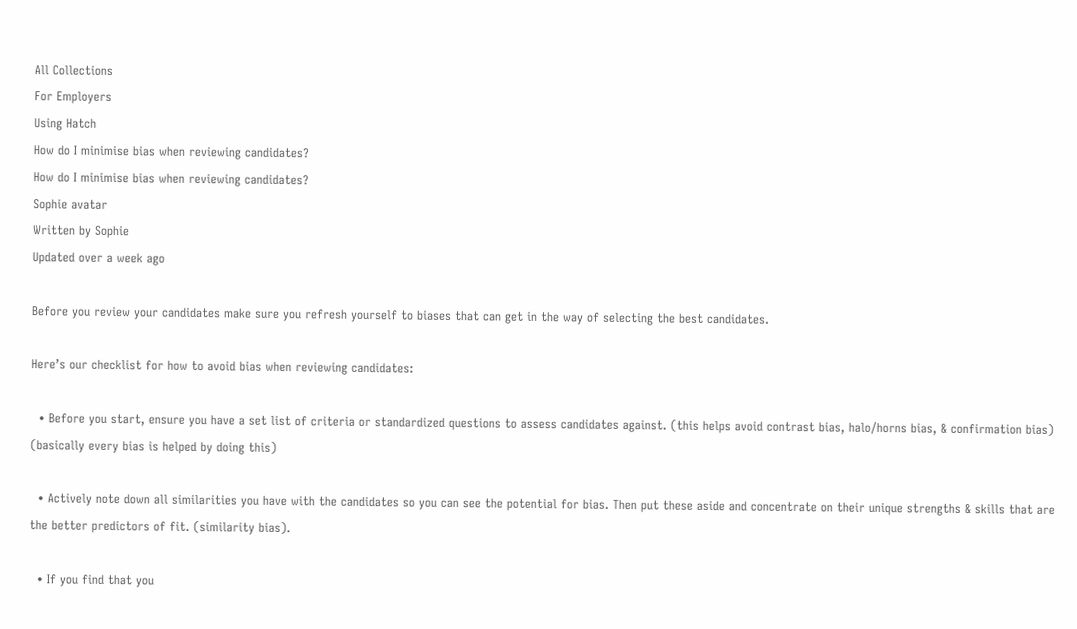All Collections
For Employers
Using Hatch
How do I minimise bias when reviewing candidates?
How do I minimise bias when reviewing candidates?
Sophie avatar
Written by Sophie
Updated over a week ago

Before you review your candidates make sure you refresh yourself to biases that can get in the way of selecting the best candidates.

Here’s our checklist for how to avoid bias when reviewing candidates:

  • Before you start, ensure you have a set list of criteria or standardized questions to assess candidates against. (this helps avoid contrast bias, halo/horns bias, & confirmation bias) (basically every bias is helped by doing this)

  • Actively note down all similarities you have with the candidates so you can see the potential for bias. Then put these aside and concentrate on their unique strengths & skills that are the better predictors of fit. (similarity bias).

  • If you find that you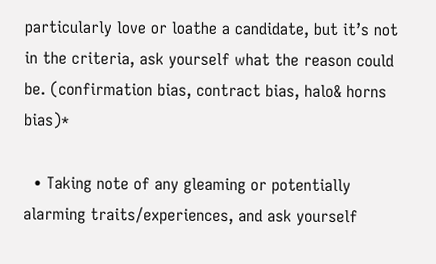particularly love or loathe a candidate, but it’s not in the criteria, ask yourself what the reason could be. (confirmation bias, contract bias, halo& horns bias)*

  • Taking note of any gleaming or potentially alarming traits/experiences, and ask yourself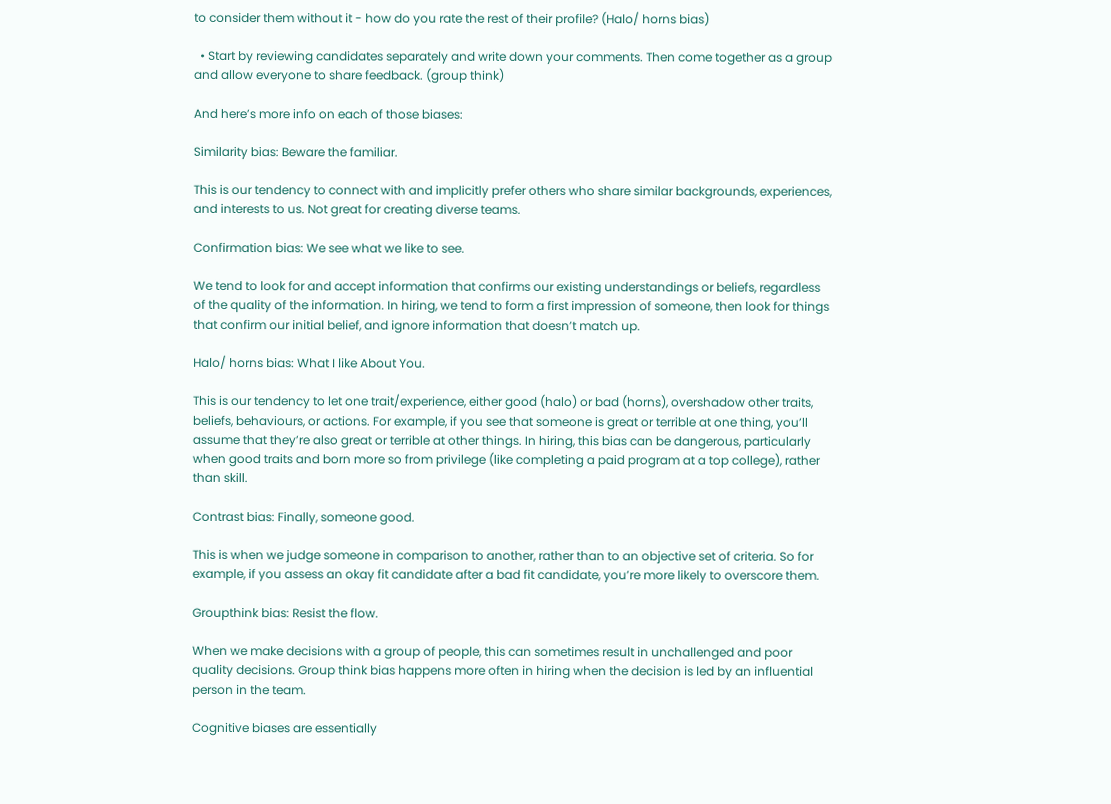to consider them without it - how do you rate the rest of their profile? (Halo/ horns bias)

  • Start by reviewing candidates separately and write down your comments. Then come together as a group and allow everyone to share feedback. (group think)

And here’s more info on each of those biases:

Similarity bias: Beware the familiar.

This is our tendency to connect with and implicitly prefer others who share similar backgrounds, experiences, and interests to us. Not great for creating diverse teams.

Confirmation bias: We see what we like to see.

We tend to look for and accept information that confirms our existing understandings or beliefs, regardless of the quality of the information. In hiring, we tend to form a first impression of someone, then look for things that confirm our initial belief, and ignore information that doesn’t match up.

Halo/ horns bias: What I like About You.

This is our tendency to let one trait/experience, either good (halo) or bad (horns), overshadow other traits, beliefs, behaviours, or actions. For example, if you see that someone is great or terrible at one thing, you’ll assume that they’re also great or terrible at other things. In hiring, this bias can be dangerous, particularly when good traits and born more so from privilege (like completing a paid program at a top college), rather than skill.

Contrast bias: Finally, someone good.

This is when we judge someone in comparison to another, rather than to an objective set of criteria. So for example, if you assess an okay fit candidate after a bad fit candidate, you’re more likely to overscore them.

Groupthink bias: Resist the flow.

When we make decisions with a group of people, this can sometimes result in unchallenged and poor quality decisions. Group think bias happens more often in hiring when the decision is led by an influential person in the team.

Cognitive biases are essentially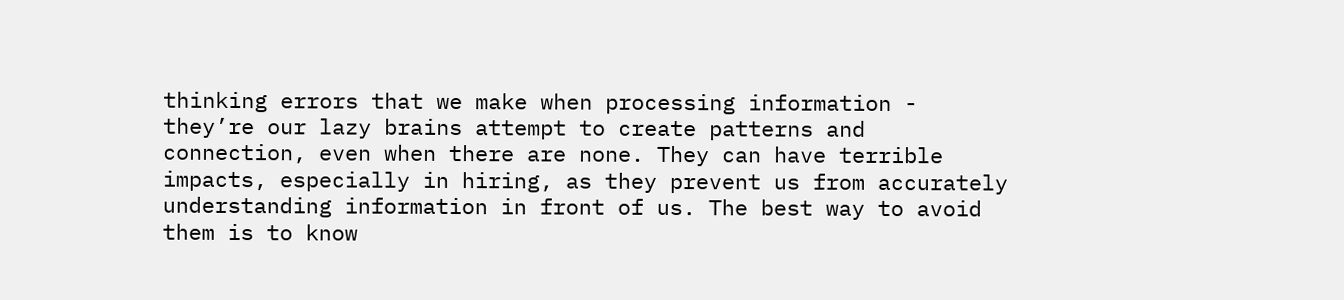thinking errors that we make when processing information - they’re our lazy brains attempt to create patterns and connection, even when there are none. They can have terrible impacts, especially in hiring, as they prevent us from accurately understanding information in front of us. The best way to avoid them is to know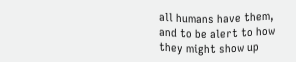all humans have them, and to be alert to how they might show up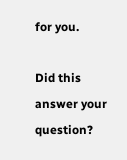for you.

Did this answer your question?